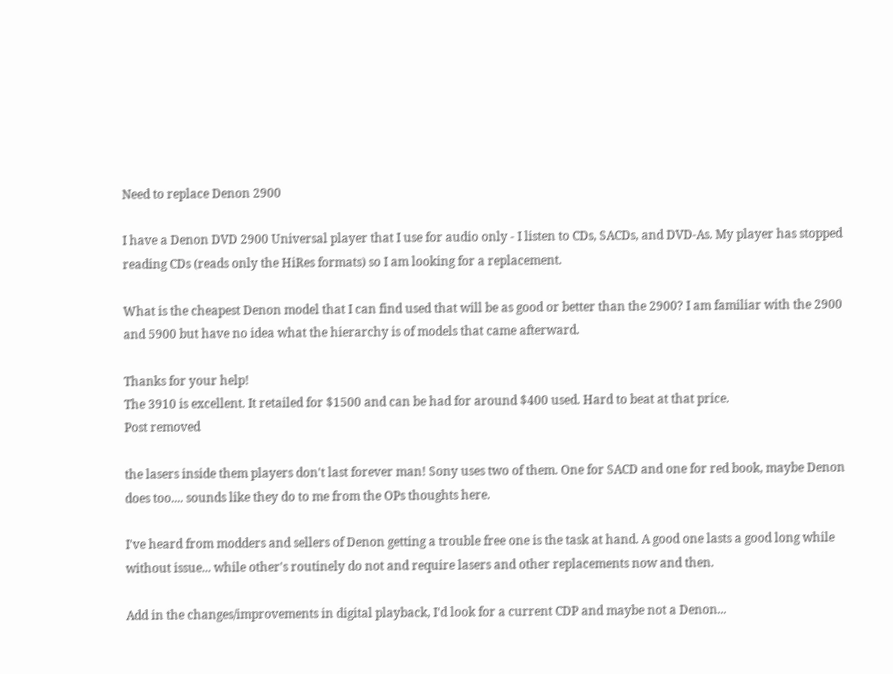Need to replace Denon 2900

I have a Denon DVD 2900 Universal player that I use for audio only - I listen to CDs, SACDs, and DVD-As. My player has stopped reading CDs (reads only the HiRes formats) so I am looking for a replacement.

What is the cheapest Denon model that I can find used that will be as good or better than the 2900? I am familiar with the 2900 and 5900 but have no idea what the hierarchy is of models that came afterward.

Thanks for your help!
The 3910 is excellent. It retailed for $1500 and can be had for around $400 used. Hard to beat at that price.
Post removed

the lasers inside them players don't last forever man! Sony uses two of them. One for SACD and one for red book, maybe Denon does too.... sounds like they do to me from the OPs thoughts here.

I've heard from modders and sellers of Denon getting a trouble free one is the task at hand. A good one lasts a good long while without issue... while other's routinely do not and require lasers and other replacements now and then.

Add in the changes/improvements in digital playback, I'd look for a current CDP and maybe not a Denon...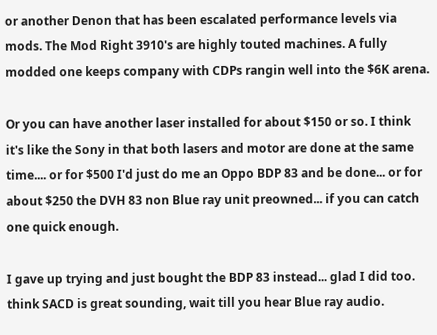or another Denon that has been escalated performance levels via mods. The Mod Right 3910's are highly touted machines. A fully modded one keeps company with CDPs rangin well into the $6K arena.

Or you can have another laser installed for about $150 or so. I think it's like the Sony in that both lasers and motor are done at the same time.... or for $500 I'd just do me an Oppo BDP 83 and be done... or for about $250 the DVH 83 non Blue ray unit preowned... if you can catch one quick enough.

I gave up trying and just bought the BDP 83 instead... glad I did too. think SACD is great sounding, wait till you hear Blue ray audio.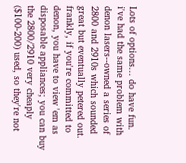Lots of options... do have fun.
i've had the same problem with denon lasers--owned a series of 2800 and 2910s which sounded great but eventually petered out. frankly, if you're committed to denon, you have to view 'em as disposable appliances; you can buy the 2800/2910 very cheaply ($100-200) used, so they're not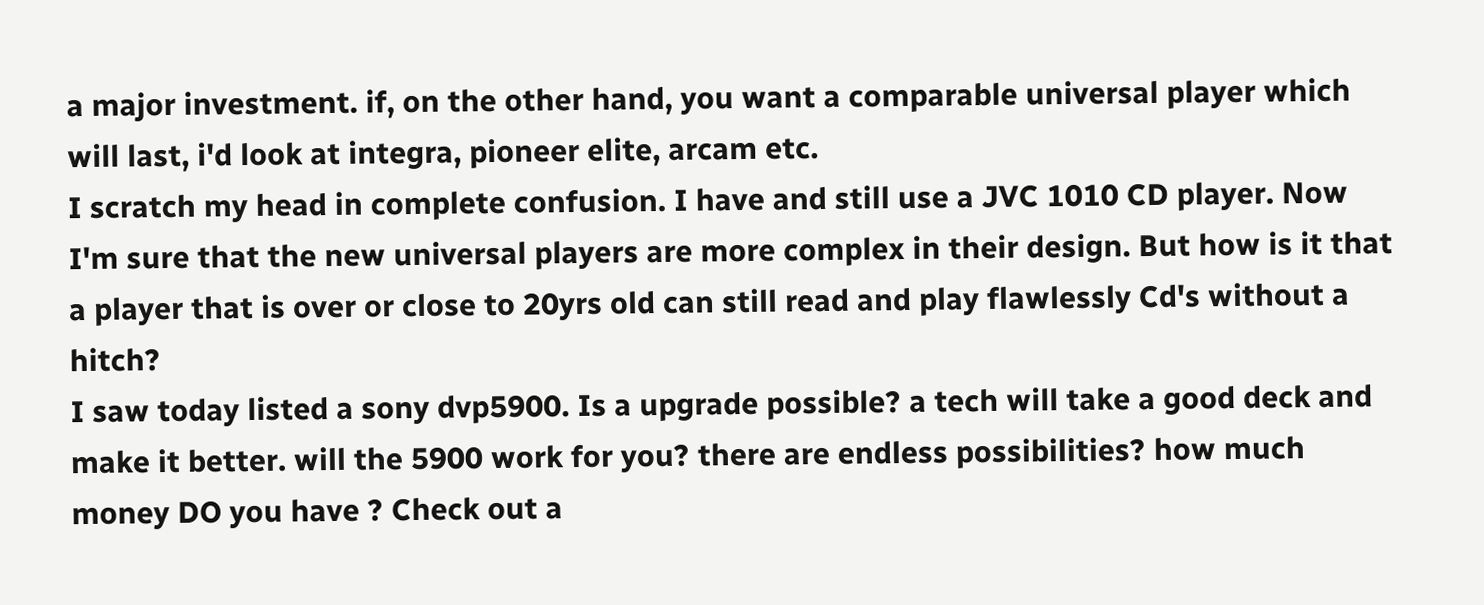a major investment. if, on the other hand, you want a comparable universal player which will last, i'd look at integra, pioneer elite, arcam etc.
I scratch my head in complete confusion. I have and still use a JVC 1010 CD player. Now I'm sure that the new universal players are more complex in their design. But how is it that a player that is over or close to 20yrs old can still read and play flawlessly Cd's without a hitch?
I saw today listed a sony dvp5900. Is a upgrade possible? a tech will take a good deck and make it better. will the 5900 work for you? there are endless possibilities? how much money DO you have ? Check out a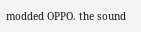modded OPPO. the sound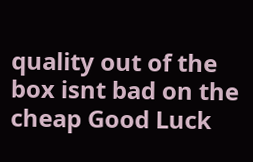quality out of the box isnt bad on the cheap Good Luck